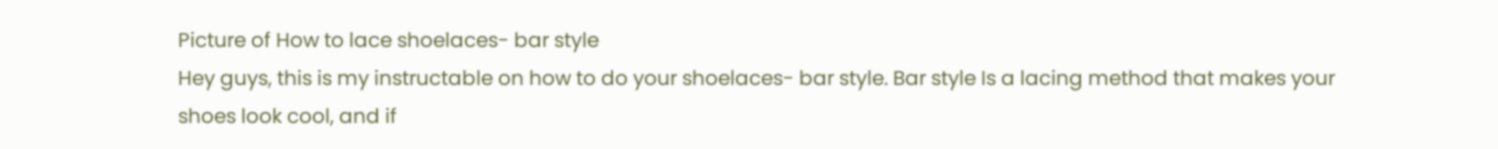Picture of How to lace shoelaces- bar style
Hey guys, this is my instructable on how to do your shoelaces- bar style. Bar style Is a lacing method that makes your shoes look cool, and if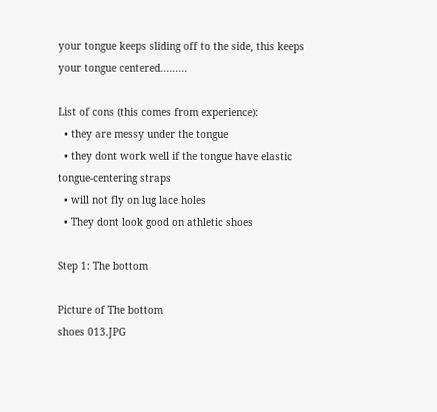your tongue keeps sliding off to the side, this keeps your tongue centered.........

List of cons (this comes from experience):
  • they are messy under the tongue
  • they dont work well if the tongue have elastic tongue-centering straps
  • will not fly on lug lace holes
  • They dont look good on athletic shoes

Step 1: The bottom

Picture of The bottom
shoes 013.JPG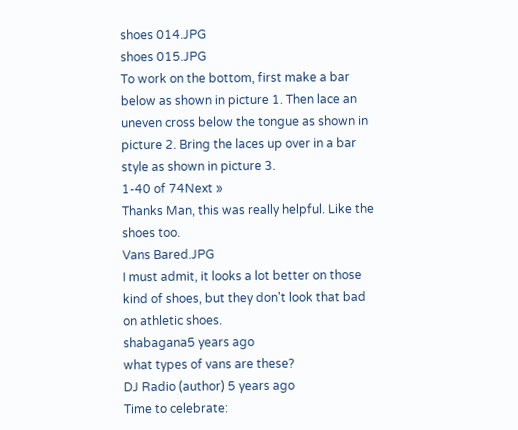shoes 014.JPG
shoes 015.JPG
To work on the bottom, first make a bar below as shown in picture 1. Then lace an uneven cross below the tongue as shown in picture 2. Bring the laces up over in a bar style as shown in picture 3.
1-40 of 74Next »
Thanks Man, this was really helpful. Like the shoes too.
Vans Bared.JPG
I must admit, it looks a lot better on those kind of shoes, but they don't look that bad on athletic shoes.
shabagana5 years ago
what types of vans are these?
DJ Radio (author) 5 years ago
Time to celebrate: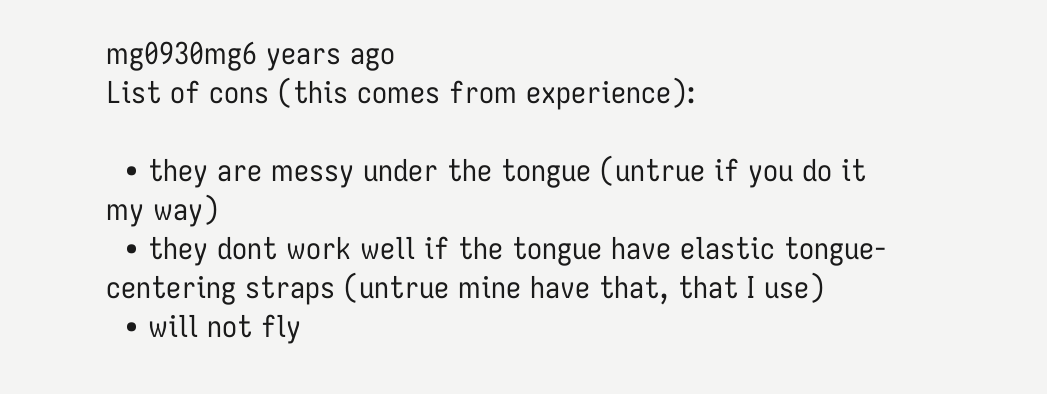mg0930mg6 years ago
List of cons (this comes from experience):

  • they are messy under the tongue (untrue if you do it my way)
  • they dont work well if the tongue have elastic tongue-centering straps (untrue mine have that, that I use)
  • will not fly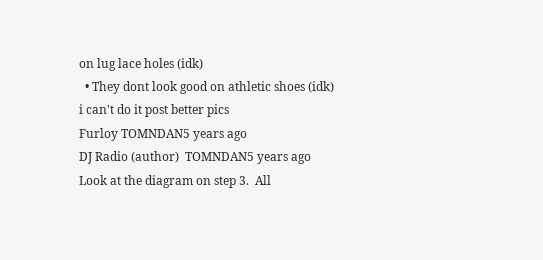on lug lace holes (idk)
  • They dont look good on athletic shoes (idk)
i can't do it post better pics
Furloy TOMNDAN5 years ago
DJ Radio (author)  TOMNDAN5 years ago
Look at the diagram on step 3.  All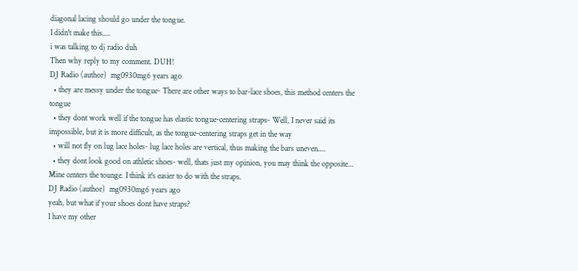diagonal lacing should go under the tongue.
I didn't make this....
i was talking to dj radio duh
Then why reply to my comment. DUH!
DJ Radio (author)  mg0930mg6 years ago
  • they are messy under the tongue- There are other ways to bar-lace shoes, this method centers the tongue
  • they dont work well if the tongue has elastic tongue-centering straps- Well, I never said its impossible, but it is more difficult, as the tongue-centering straps get in the way
  • will not fly on lug lace holes- lug lace holes are vertical, thus making the bars uneven....
  • they dont look good on athletic shoes- well, thats just my opinion, you may think the opposite...
Mine centers the tounge. I think it's easier to do with the straps.
DJ Radio (author)  mg0930mg6 years ago
yeah, but what if your shoes dont have straps?
I have my other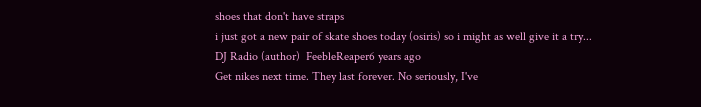shoes that don't have straps
i just got a new pair of skate shoes today (osiris) so i might as well give it a try...
DJ Radio (author)  FeebleReaper6 years ago
Get nikes next time. They last forever. No seriously, I've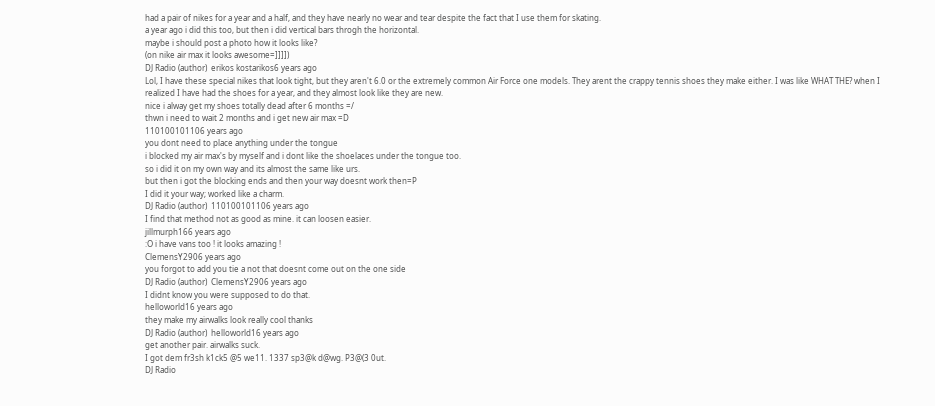had a pair of nikes for a year and a half, and they have nearly no wear and tear despite the fact that I use them for skating.
a year ago i did this too, but then i did vertical bars throgh the horizontal.
maybe i should post a photo how it looks like?
(on nike air max it looks awesome=]]]])
DJ Radio (author)  erikos kostarikos6 years ago
Lol, I have these special nikes that look tight, but they aren't 6.0 or the extremely common Air Force one models. They arent the crappy tennis shoes they make either. I was like WHAT THE? when I realized I have had the shoes for a year, and they almost look like they are new.
nice i alway get my shoes totally dead after 6 months =/
thwn i need to wait 2 months and i get new air max =D
110100101106 years ago
you dont need to place anything under the tongue
i blocked my air max's by myself and i dont like the shoelaces under the tongue too.
so i did it on my own way and its almost the same like urs.
but then i got the blocking ends and then your way doesnt work then=P
I did it your way; worked like a charm.
DJ Radio (author)  110100101106 years ago
I find that method not as good as mine. it can loosen easier.
jillmurph166 years ago
:O i have vans too ! it looks amazing !
ClemensY2906 years ago
you forgot to add you tie a not that doesnt come out on the one side
DJ Radio (author)  ClemensY2906 years ago
I didnt know you were supposed to do that.
helloworld16 years ago
they make my airwalks look really cool thanks
DJ Radio (author)  helloworld16 years ago
get another pair. airwalks suck.
I got dem fr3sh k1ck5 @5 we11. 1337 sp3@k d@wg. P3@(3 0ut.
DJ Radio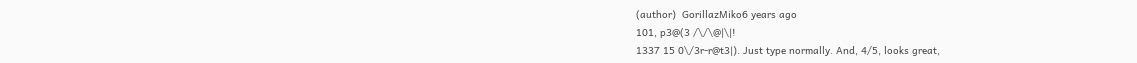(author)  GorillazMiko6 years ago
101, p3@(3 /\/\@|\|!
1337 15 0\/3r-r@t3|). Just type normally. And, 4/5, looks great,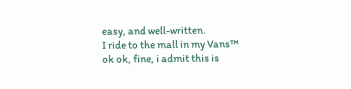easy, and well-written.
I ride to the mall in my Vans™
ok ok, fine, i admit this is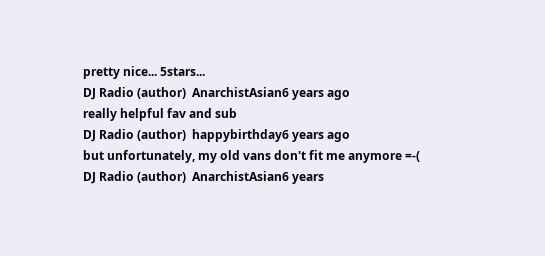pretty nice... 5stars...
DJ Radio (author)  AnarchistAsian6 years ago
really helpful fav and sub
DJ Radio (author)  happybirthday6 years ago
but unfortunately, my old vans don't fit me anymore =-(
DJ Radio (author)  AnarchistAsian6 years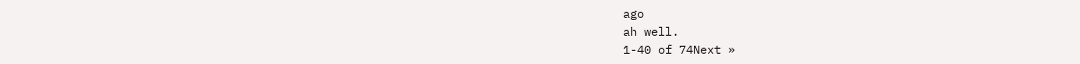ago
ah well.
1-40 of 74Next »